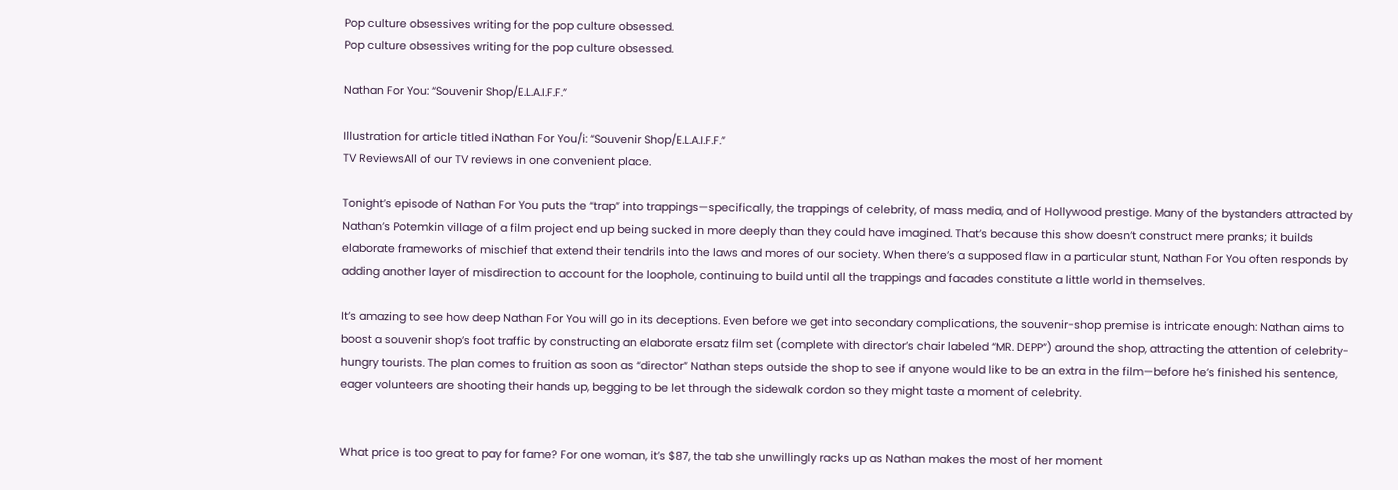Pop culture obsessives writing for the pop culture obsessed.
Pop culture obsessives writing for the pop culture obsessed.

Nathan For You: “Souvenir Shop/E.L.A.I.F.F.”

Illustration for article titled iNathan For You/i: “Souvenir Shop/E.L.A.I.F.F.”
TV ReviewsAll of our TV reviews in one convenient place.

Tonight’s episode of Nathan For You puts the “trap” into trappings—specifically, the trappings of celebrity, of mass media, and of Hollywood prestige. Many of the bystanders attracted by Nathan’s Potemkin village of a film project end up being sucked in more deeply than they could have imagined. That’s because this show doesn’t construct mere pranks; it builds elaborate frameworks of mischief that extend their tendrils into the laws and mores of our society. When there’s a supposed flaw in a particular stunt, Nathan For You often responds by adding another layer of misdirection to account for the loophole, continuing to build until all the trappings and facades constitute a little world in themselves.

It’s amazing to see how deep Nathan For You will go in its deceptions. Even before we get into secondary complications, the souvenir-shop premise is intricate enough: Nathan aims to boost a souvenir shop’s foot traffic by constructing an elaborate ersatz film set (complete with director’s chair labeled “MR. DEPP”) around the shop, attracting the attention of celebrity-hungry tourists. The plan comes to fruition as soon as “director” Nathan steps outside the shop to see if anyone would like to be an extra in the film—before he’s finished his sentence, eager volunteers are shooting their hands up, begging to be let through the sidewalk cordon so they might taste a moment of celebrity.


What price is too great to pay for fame? For one woman, it’s $87, the tab she unwillingly racks up as Nathan makes the most of her moment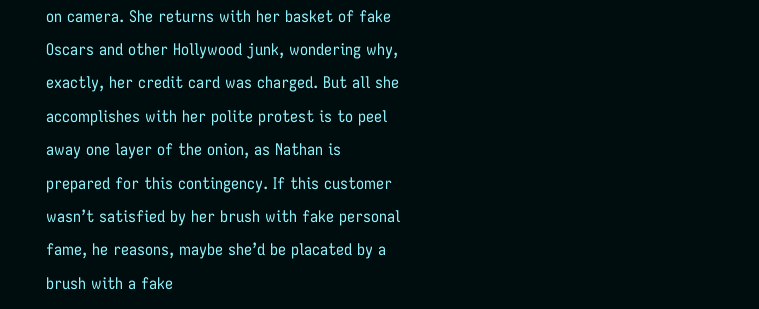on camera. She returns with her basket of fake Oscars and other Hollywood junk, wondering why, exactly, her credit card was charged. But all she accomplishes with her polite protest is to peel away one layer of the onion, as Nathan is prepared for this contingency. If this customer wasn’t satisfied by her brush with fake personal fame, he reasons, maybe she’d be placated by a brush with a fake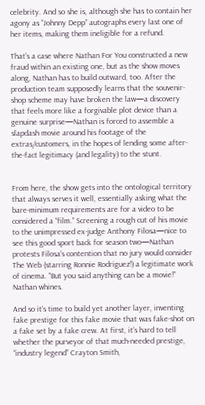celebrity. And so she is, although she has to contain her agony as “Johnny Depp” autographs every last one of her items, making them ineligible for a refund.

That’s a case where Nathan For You constructed a new fraud within an existing one, but as the show moves along, Nathan has to build outward, too. After the production team supposedly learns that the souvenir-shop scheme may have broken the law—a discovery that feels more like a forgivable plot device than a genuine surprise—Nathan is forced to assemble a slapdash movie around his footage of the extras/customers, in the hopes of lending some after-the-fact legitimacy (and legality) to the stunt.


From here, the show gets into the ontological territory that always serves it well, essentially asking what the bare-minimum requirements are for a video to be considered a “film.” Screening a rough cut of his movie to the unimpressed ex-judge Anthony Filosa—nice to see this good sport back for season two—Nathan protests Filosa’s contention that no jury would consider The Web (starring Ronnie Rodriguez!) a legitimate work of cinema. “But you said anything can be a movie!” Nathan whines.

And so it’s time to build yet another layer, inventing fake prestige for this fake movie that was fake-shot on a fake set by a fake crew. At first, it’s hard to tell whether the purveyor of that much-needed prestige, “industry legend” Crayton Smith,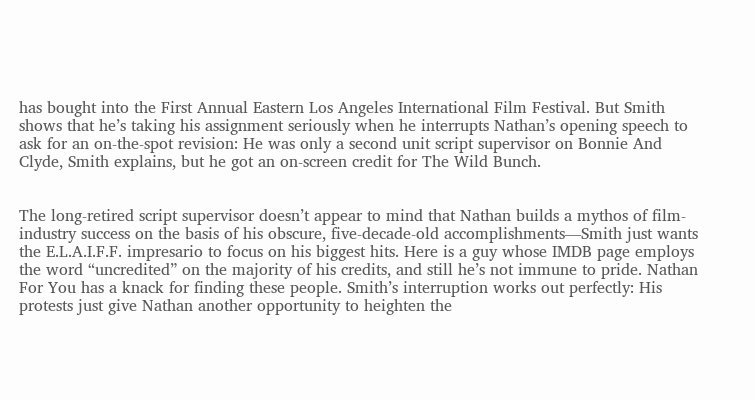has bought into the First Annual Eastern Los Angeles International Film Festival. But Smith shows that he’s taking his assignment seriously when he interrupts Nathan’s opening speech to ask for an on-the-spot revision: He was only a second unit script supervisor on Bonnie And Clyde, Smith explains, but he got an on-screen credit for The Wild Bunch.


The long-retired script supervisor doesn’t appear to mind that Nathan builds a mythos of film-industry success on the basis of his obscure, five-decade-old accomplishments—Smith just wants the E.L.A.I.F.F. impresario to focus on his biggest hits. Here is a guy whose IMDB page employs the word “uncredited” on the majority of his credits, and still he’s not immune to pride. Nathan For You has a knack for finding these people. Smith’s interruption works out perfectly: His protests just give Nathan another opportunity to heighten the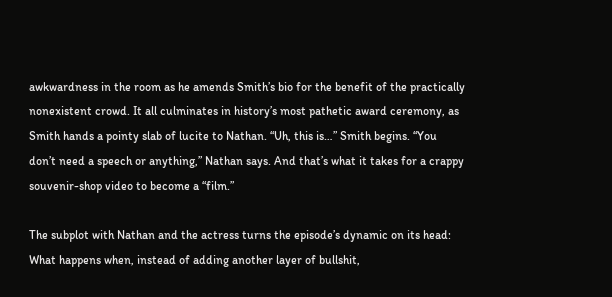awkwardness in the room as he amends Smith’s bio for the benefit of the practically nonexistent crowd. It all culminates in history’s most pathetic award ceremony, as Smith hands a pointy slab of lucite to Nathan. “Uh, this is…” Smith begins. “You don’t need a speech or anything,” Nathan says. And that’s what it takes for a crappy souvenir-shop video to become a “film.”

The subplot with Nathan and the actress turns the episode’s dynamic on its head: What happens when, instead of adding another layer of bullshit,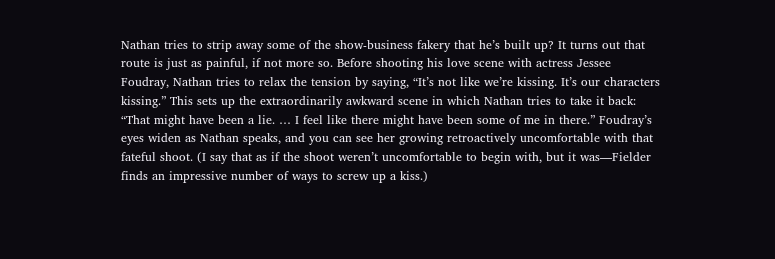Nathan tries to strip away some of the show-business fakery that he’s built up? It turns out that route is just as painful, if not more so. Before shooting his love scene with actress Jessee Foudray, Nathan tries to relax the tension by saying, “It’s not like we’re kissing. It’s our characters kissing.” This sets up the extraordinarily awkward scene in which Nathan tries to take it back: “That might have been a lie. … I feel like there might have been some of me in there.” Foudray’s eyes widen as Nathan speaks, and you can see her growing retroactively uncomfortable with that fateful shoot. (I say that as if the shoot weren’t uncomfortable to begin with, but it was—Fielder finds an impressive number of ways to screw up a kiss.)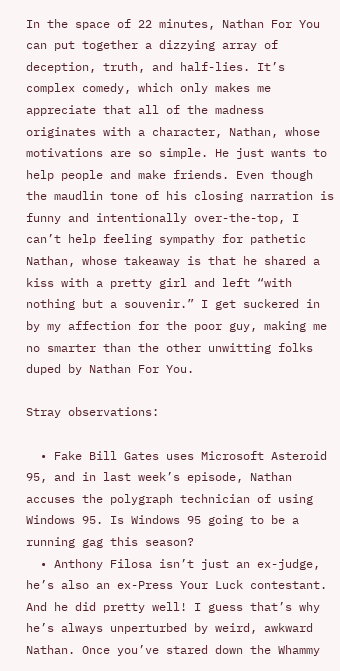In the space of 22 minutes, Nathan For You can put together a dizzying array of deception, truth, and half-lies. It’s complex comedy, which only makes me appreciate that all of the madness originates with a character, Nathan, whose motivations are so simple. He just wants to help people and make friends. Even though the maudlin tone of his closing narration is funny and intentionally over-the-top, I can’t help feeling sympathy for pathetic Nathan, whose takeaway is that he shared a kiss with a pretty girl and left “with nothing but a souvenir.” I get suckered in by my affection for the poor guy, making me no smarter than the other unwitting folks duped by Nathan For You.

Stray observations:

  • Fake Bill Gates uses Microsoft Asteroid 95, and in last week’s episode, Nathan accuses the polygraph technician of using Windows 95. Is Windows 95 going to be a running gag this season?
  • Anthony Filosa isn’t just an ex-judge, he’s also an ex-Press Your Luck contestant. And he did pretty well! I guess that’s why he’s always unperturbed by weird, awkward Nathan. Once you’ve stared down the Whammy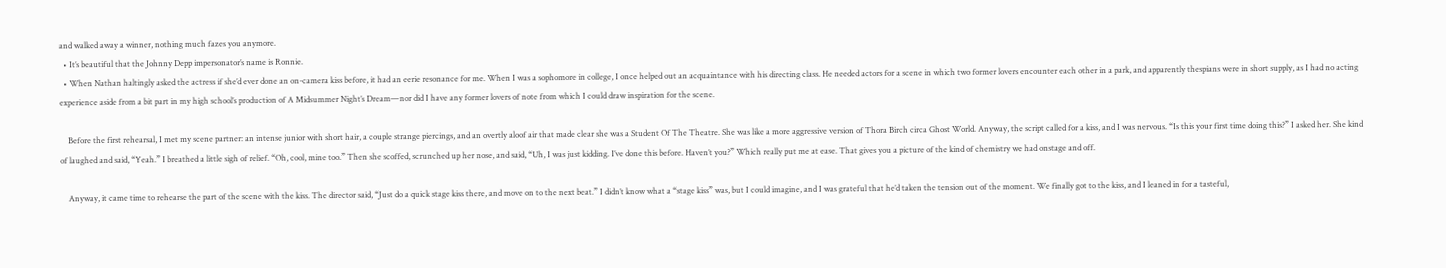and walked away a winner, nothing much fazes you anymore.
  • It’s beautiful that the Johnny Depp impersonator’s name is Ronnie.
  • When Nathan haltingly asked the actress if she’d ever done an on-camera kiss before, it had an eerie resonance for me. When I was a sophomore in college, I once helped out an acquaintance with his directing class. He needed actors for a scene in which two former lovers encounter each other in a park, and apparently thespians were in short supply, as I had no acting experience aside from a bit part in my high school’s production of A Midsummer Night’s Dream—nor did I have any former lovers of note from which I could draw inspiration for the scene.

    Before the first rehearsal, I met my scene partner: an intense junior with short hair, a couple strange piercings, and an overtly aloof air that made clear she was a Student Of The Theatre. She was like a more aggressive version of Thora Birch circa Ghost World. Anyway, the script called for a kiss, and I was nervous. “Is this your first time doing this?” I asked her. She kind of laughed and said, “Yeah.” I breathed a little sigh of relief. “Oh, cool, mine too.” Then she scoffed, scrunched up her nose, and said, “Uh, I was just kidding. I’ve done this before. Haven’t you?” Which really put me at ease. That gives you a picture of the kind of chemistry we had onstage and off.

    Anyway, it came time to rehearse the part of the scene with the kiss. The director said, “Just do a quick stage kiss there, and move on to the next beat.” I didn’t know what a “stage kiss” was, but I could imagine, and I was grateful that he’d taken the tension out of the moment. We finally got to the kiss, and I leaned in for a tasteful,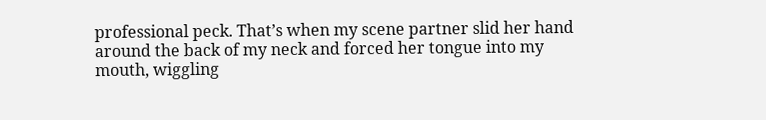professional peck. That’s when my scene partner slid her hand around the back of my neck and forced her tongue into my mouth, wiggling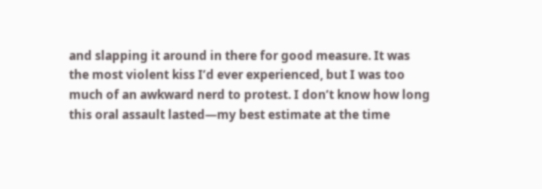and slapping it around in there for good measure. It was the most violent kiss I’d ever experienced, but I was too much of an awkward nerd to protest. I don’t know how long this oral assault lasted—my best estimate at the time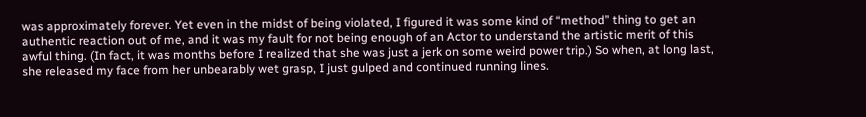was approximately forever. Yet even in the midst of being violated, I figured it was some kind of “method” thing to get an authentic reaction out of me, and it was my fault for not being enough of an Actor to understand the artistic merit of this awful thing. (In fact, it was months before I realized that she was just a jerk on some weird power trip.) So when, at long last, she released my face from her unbearably wet grasp, I just gulped and continued running lines.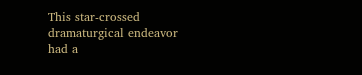This star-crossed dramaturgical endeavor had a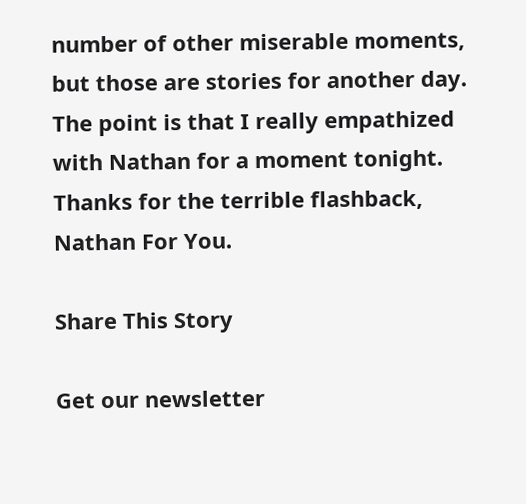number of other miserable moments, but those are stories for another day. The point is that I really empathized with Nathan for a moment tonight. Thanks for the terrible flashback, Nathan For You.

Share This Story

Get our newsletter